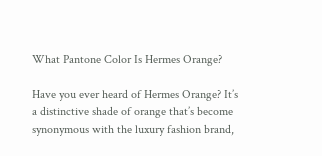What Pantone Color Is Hermes Orange?

Have you ever heard of Hermes Orange? It’s a distinctive shade of orange that’s become synonymous with the luxury fashion brand,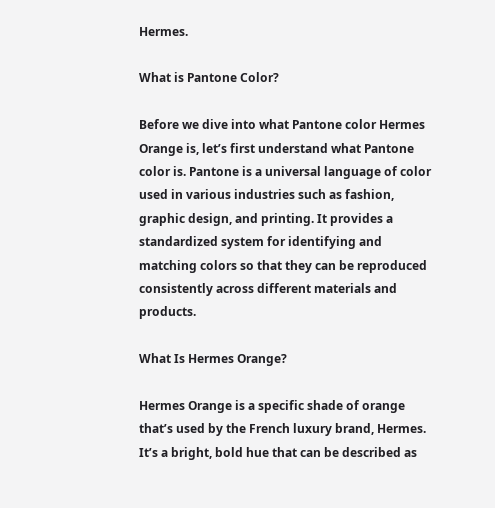Hermes.

What is Pantone Color?

Before we dive into what Pantone color Hermes Orange is, let’s first understand what Pantone color is. Pantone is a universal language of color used in various industries such as fashion, graphic design, and printing. It provides a standardized system for identifying and matching colors so that they can be reproduced consistently across different materials and products.

What Is Hermes Orange?

Hermes Orange is a specific shade of orange that’s used by the French luxury brand, Hermes. It’s a bright, bold hue that can be described as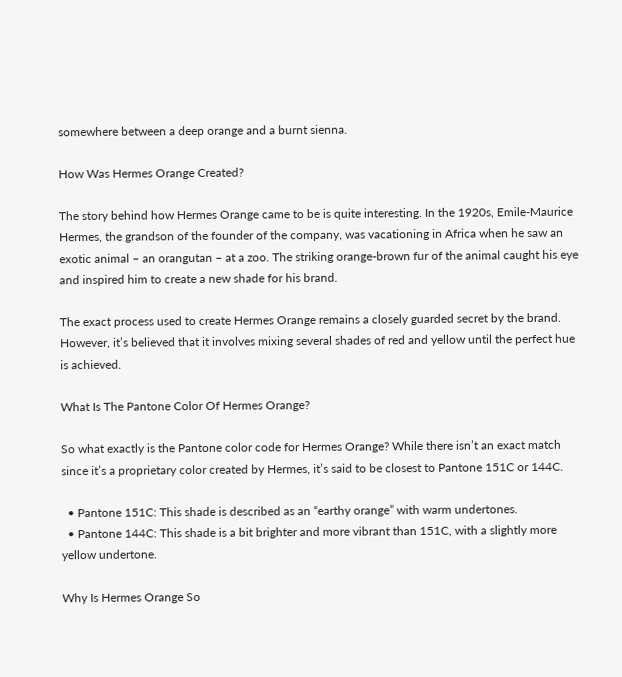somewhere between a deep orange and a burnt sienna.

How Was Hermes Orange Created?

The story behind how Hermes Orange came to be is quite interesting. In the 1920s, Emile-Maurice Hermes, the grandson of the founder of the company, was vacationing in Africa when he saw an exotic animal – an orangutan – at a zoo. The striking orange-brown fur of the animal caught his eye and inspired him to create a new shade for his brand.

The exact process used to create Hermes Orange remains a closely guarded secret by the brand. However, it’s believed that it involves mixing several shades of red and yellow until the perfect hue is achieved.

What Is The Pantone Color Of Hermes Orange?

So what exactly is the Pantone color code for Hermes Orange? While there isn’t an exact match since it’s a proprietary color created by Hermes, it’s said to be closest to Pantone 151C or 144C.

  • Pantone 151C: This shade is described as an “earthy orange” with warm undertones.
  • Pantone 144C: This shade is a bit brighter and more vibrant than 151C, with a slightly more yellow undertone.

Why Is Hermes Orange So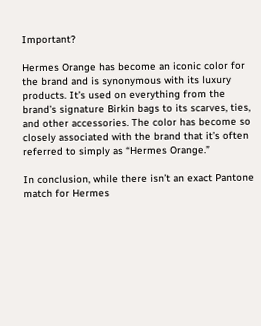Important?

Hermes Orange has become an iconic color for the brand and is synonymous with its luxury products. It’s used on everything from the brand’s signature Birkin bags to its scarves, ties, and other accessories. The color has become so closely associated with the brand that it’s often referred to simply as “Hermes Orange.”

In conclusion, while there isn’t an exact Pantone match for Hermes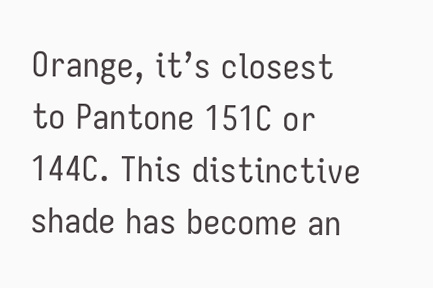Orange, it’s closest to Pantone 151C or 144C. This distinctive shade has become an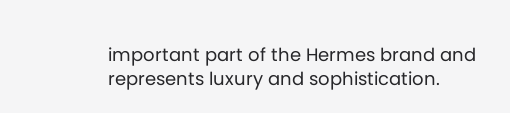important part of the Hermes brand and represents luxury and sophistication.